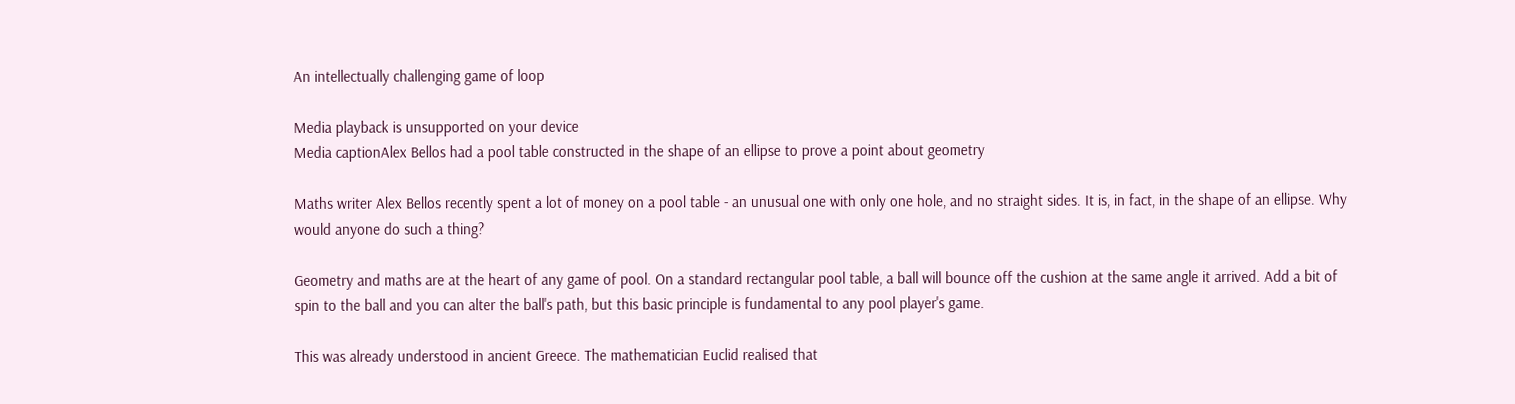An intellectually challenging game of loop

Media playback is unsupported on your device
Media captionAlex Bellos had a pool table constructed in the shape of an ellipse to prove a point about geometry

Maths writer Alex Bellos recently spent a lot of money on a pool table - an unusual one with only one hole, and no straight sides. It is, in fact, in the shape of an ellipse. Why would anyone do such a thing?

Geometry and maths are at the heart of any game of pool. On a standard rectangular pool table, a ball will bounce off the cushion at the same angle it arrived. Add a bit of spin to the ball and you can alter the ball's path, but this basic principle is fundamental to any pool player's game.

This was already understood in ancient Greece. The mathematician Euclid realised that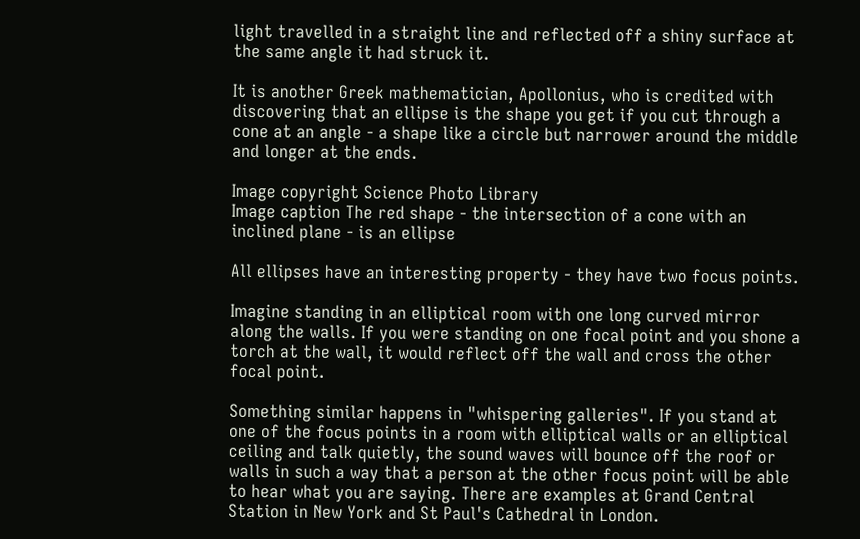light travelled in a straight line and reflected off a shiny surface at the same angle it had struck it.

It is another Greek mathematician, Apollonius, who is credited with discovering that an ellipse is the shape you get if you cut through a cone at an angle - a shape like a circle but narrower around the middle and longer at the ends.

Image copyright Science Photo Library
Image caption The red shape - the intersection of a cone with an inclined plane - is an ellipse

All ellipses have an interesting property - they have two focus points.

Imagine standing in an elliptical room with one long curved mirror along the walls. If you were standing on one focal point and you shone a torch at the wall, it would reflect off the wall and cross the other focal point.

Something similar happens in "whispering galleries". If you stand at one of the focus points in a room with elliptical walls or an elliptical ceiling and talk quietly, the sound waves will bounce off the roof or walls in such a way that a person at the other focus point will be able to hear what you are saying. There are examples at Grand Central Station in New York and St Paul's Cathedral in London.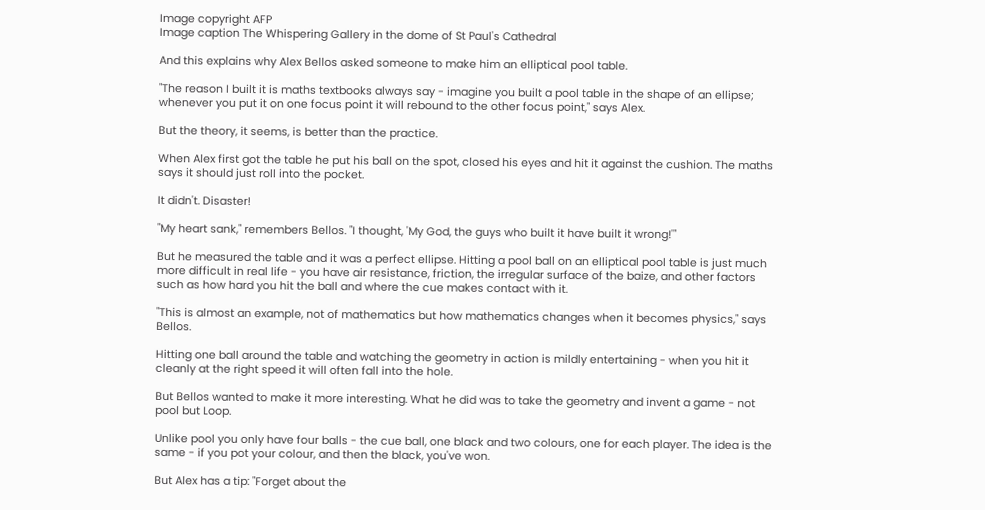Image copyright AFP
Image caption The Whispering Gallery in the dome of St Paul's Cathedral

And this explains why Alex Bellos asked someone to make him an elliptical pool table.

"The reason I built it is maths textbooks always say - imagine you built a pool table in the shape of an ellipse; whenever you put it on one focus point it will rebound to the other focus point," says Alex.

But the theory, it seems, is better than the practice.

When Alex first got the table he put his ball on the spot, closed his eyes and hit it against the cushion. The maths says it should just roll into the pocket.

It didn't. Disaster!

"My heart sank," remembers Bellos. "I thought, 'My God, the guys who built it have built it wrong!'"

But he measured the table and it was a perfect ellipse. Hitting a pool ball on an elliptical pool table is just much more difficult in real life - you have air resistance, friction, the irregular surface of the baize, and other factors such as how hard you hit the ball and where the cue makes contact with it.

"This is almost an example, not of mathematics but how mathematics changes when it becomes physics," says Bellos.

Hitting one ball around the table and watching the geometry in action is mildly entertaining - when you hit it cleanly at the right speed it will often fall into the hole.

But Bellos wanted to make it more interesting. What he did was to take the geometry and invent a game - not pool but Loop.

Unlike pool you only have four balls - the cue ball, one black and two colours, one for each player. The idea is the same - if you pot your colour, and then the black, you've won.

But Alex has a tip: "Forget about the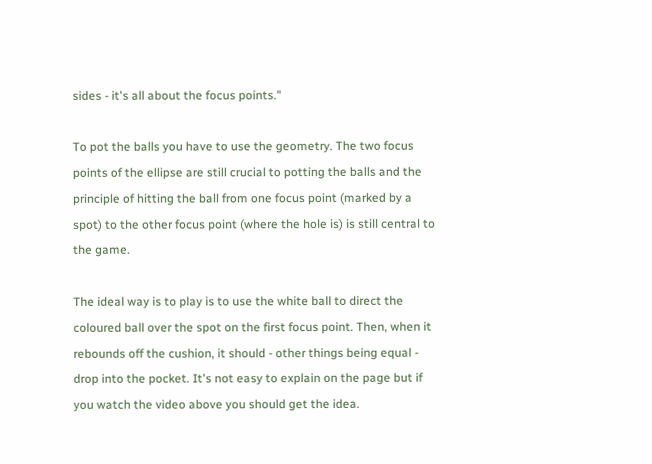sides - it's all about the focus points."

To pot the balls you have to use the geometry. The two focus points of the ellipse are still crucial to potting the balls and the principle of hitting the ball from one focus point (marked by a spot) to the other focus point (where the hole is) is still central to the game.

The ideal way is to play is to use the white ball to direct the coloured ball over the spot on the first focus point. Then, when it rebounds off the cushion, it should - other things being equal - drop into the pocket. It's not easy to explain on the page but if you watch the video above you should get the idea.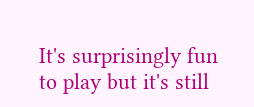It's surprisingly fun to play but it's still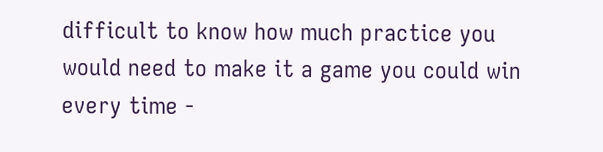difficult to know how much practice you would need to make it a game you could win every time -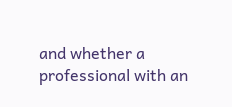and whether a professional with an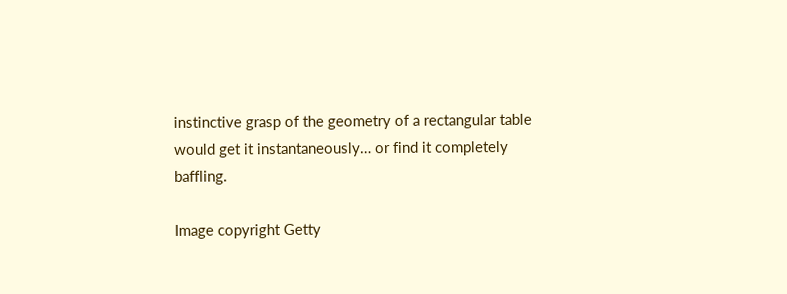instinctive grasp of the geometry of a rectangular table would get it instantaneously… or find it completely baffling.

Image copyright Getty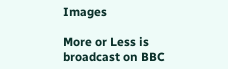Images

More or Less is broadcast on BBC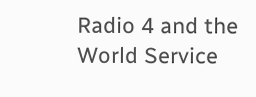Radio 4 and the World Service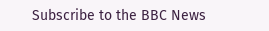Subscribe to the BBC News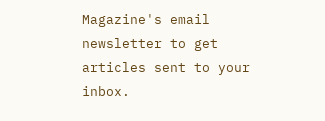Magazine's email newsletter to get articles sent to your inbox.